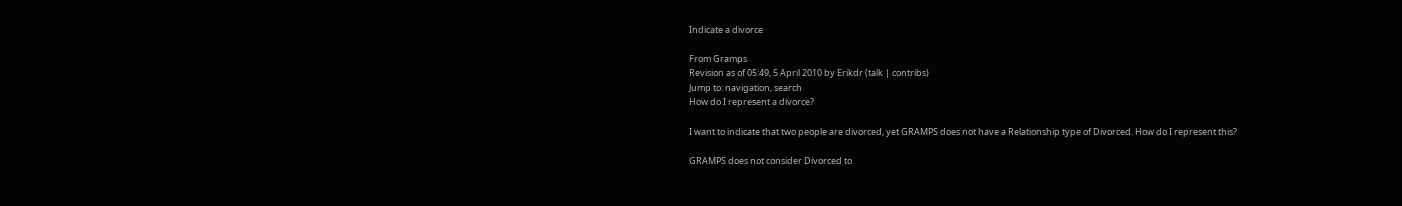Indicate a divorce

From Gramps
Revision as of 05:49, 5 April 2010 by Erikdr (talk | contribs)
Jump to: navigation, search
How do I represent a divorce?

I want to indicate that two people are divorced, yet GRAMPS does not have a Relationship type of Divorced. How do I represent this?

GRAMPS does not consider Divorced to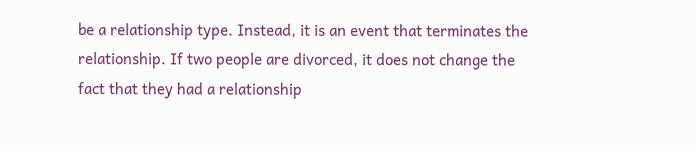be a relationship type. Instead, it is an event that terminates the relationship. If two people are divorced, it does not change the fact that they had a relationship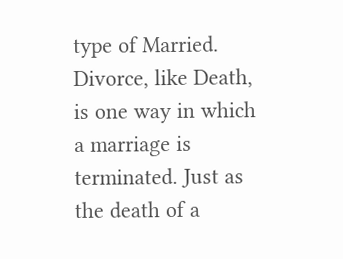type of Married. Divorce, like Death, is one way in which a marriage is terminated. Just as the death of a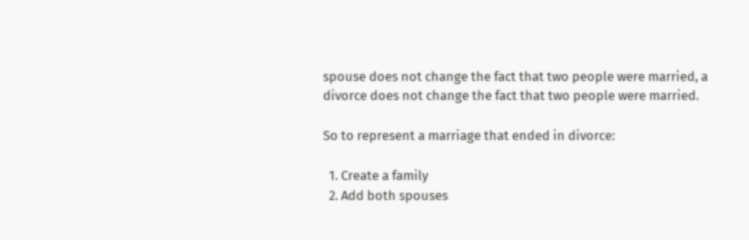spouse does not change the fact that two people were married, a divorce does not change the fact that two people were married.

So to represent a marriage that ended in divorce:

  1. Create a family
  2. Add both spouses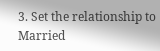3. Set the relationship to Married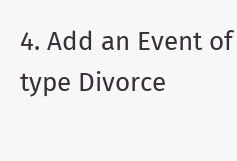4. Add an Event of type Divorce